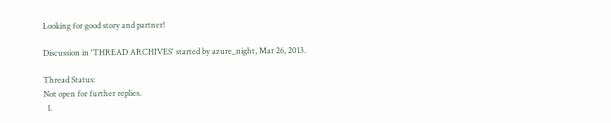Looking for good story and partner!

Discussion in 'THREAD ARCHIVES' started by azure_night, Mar 26, 2013.

Thread Status:
Not open for further replies.
  1.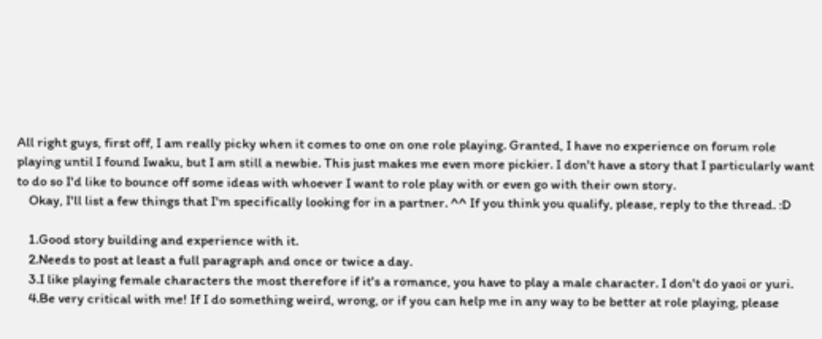All right guys, first off, I am really picky when it comes to one on one role playing. Granted, I have no experience on forum role playing until I found Iwaku, but I am still a newbie. This just makes me even more pickier. I don't have a story that I particularly want to do so I'd like to bounce off some ideas with whoever I want to role play with or even go with their own story.
    Okay, I'll list a few things that I'm specifically looking for in a partner. ^^ If you think you qualify, please, reply to the thread. :D

    1.Good story building and experience with it.
    2.Needs to post at least a full paragraph and once or twice a day.
    3.I like playing female characters the most therefore if it's a romance, you have to play a male character. I don't do yaoi or yuri.
    4.Be very critical with me! If I do something weird, wrong, or if you can help me in any way to be better at role playing, please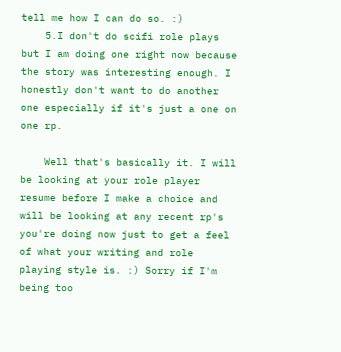tell me how I can do so. :)
    5.I don't do scifi role plays but I am doing one right now because the story was interesting enough. I honestly don't want to do another one especially if it's just a one on one rp.

    Well that's basically it. I will be looking at your role player resume before I make a choice and will be looking at any recent rp's you're doing now just to get a feel of what your writing and role playing style is. :) Sorry if I'm being too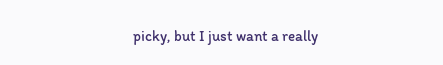picky, but I just want a really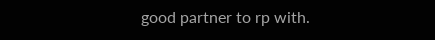good partner to rp with.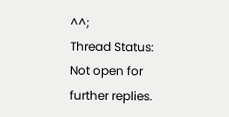^^;
Thread Status:
Not open for further replies.